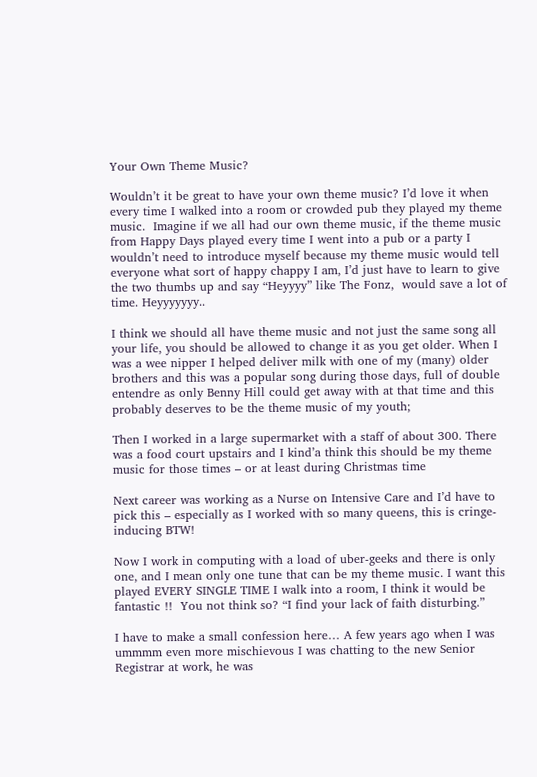Your Own Theme Music?

Wouldn’t it be great to have your own theme music? I’d love it when every time I walked into a room or crowded pub they played my theme music.  Imagine if we all had our own theme music, if the theme music from Happy Days played every time I went into a pub or a party I wouldn’t need to introduce myself because my theme music would tell everyone what sort of happy chappy I am, I’d just have to learn to give the two thumbs up and say “Heyyyy” like The Fonz,  would save a lot of time. Heyyyyyyy..

I think we should all have theme music and not just the same song all your life, you should be allowed to change it as you get older. When I was a wee nipper I helped deliver milk with one of my (many) older brothers and this was a popular song during those days, full of double entendre as only Benny Hill could get away with at that time and this probably deserves to be the theme music of my youth;

Then I worked in a large supermarket with a staff of about 300. There was a food court upstairs and I kind’a think this should be my theme music for those times – or at least during Christmas time

Next career was working as a Nurse on Intensive Care and I’d have to pick this – especially as I worked with so many queens, this is cringe-inducing BTW!

Now I work in computing with a load of uber-geeks and there is only one, and I mean only one tune that can be my theme music. I want this played EVERY SINGLE TIME I walk into a room, I think it would be fantastic !!  You not think so? “I find your lack of faith disturbing.”

I have to make a small confession here… A few years ago when I was ummmm even more mischievous I was chatting to the new Senior Registrar at work, he was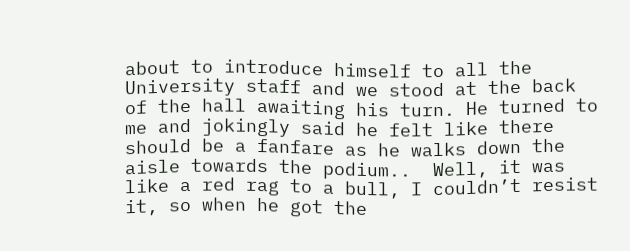about to introduce himself to all the University staff and we stood at the back of the hall awaiting his turn. He turned to me and jokingly said he felt like there should be a fanfare as he walks down the aisle towards the podium..  Well, it was like a red rag to a bull, I couldn’t resist it, so when he got the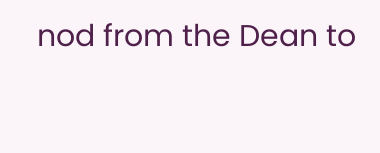nod from the Dean to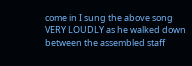come in I sung the above song VERY LOUDLY as he walked down between the assembled staff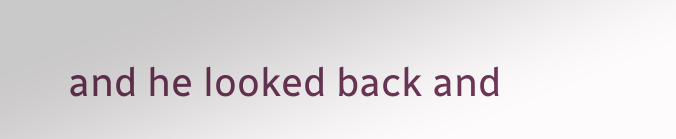and he looked back and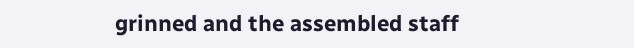grinned and the assembled staff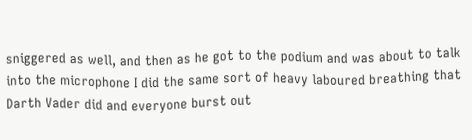sniggered as well, and then as he got to the podium and was about to talk into the microphone I did the same sort of heavy laboured breathing that Darth Vader did and everyone burst out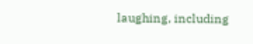laughing, including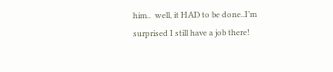him..  well, it HAD to be done..I’m surprised I still have a job there!